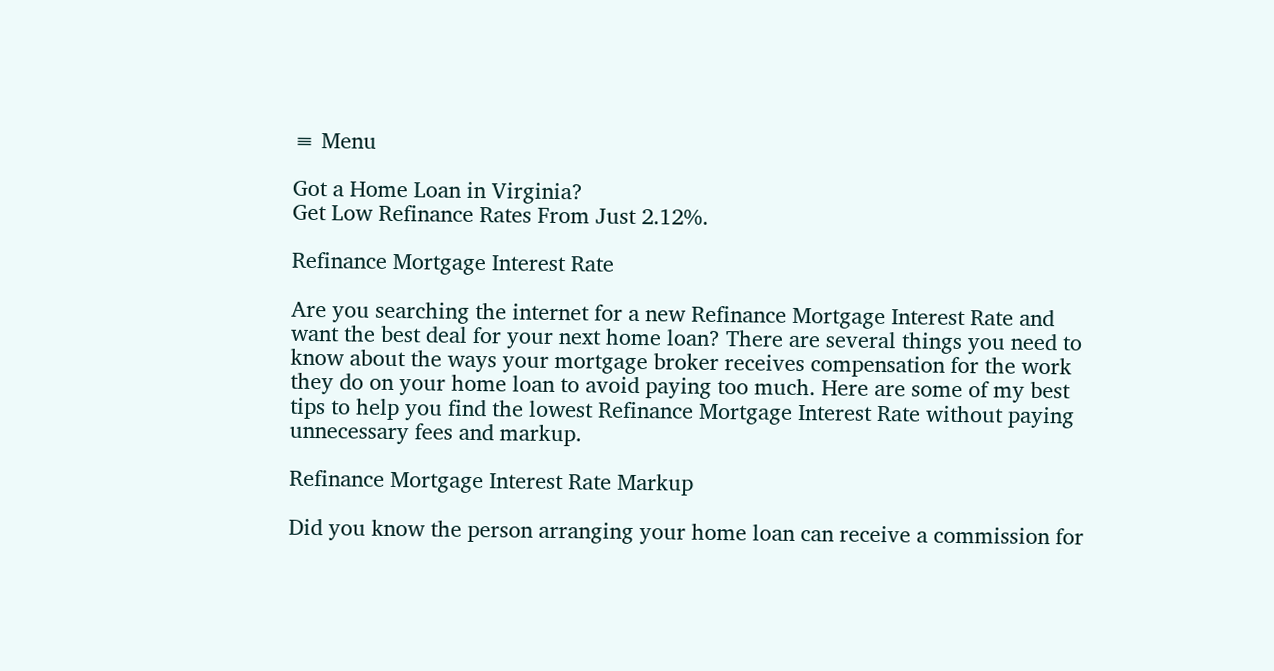≡ Menu

Got a Home Loan in Virginia?
Get Low Refinance Rates From Just 2.12%.

Refinance Mortgage Interest Rate

Are you searching the internet for a new Refinance Mortgage Interest Rate and want the best deal for your next home loan? There are several things you need to know about the ways your mortgage broker receives compensation for the work they do on your home loan to avoid paying too much. Here are some of my best tips to help you find the lowest Refinance Mortgage Interest Rate without paying unnecessary fees and markup.

Refinance Mortgage Interest Rate Markup

Did you know the person arranging your home loan can receive a commission for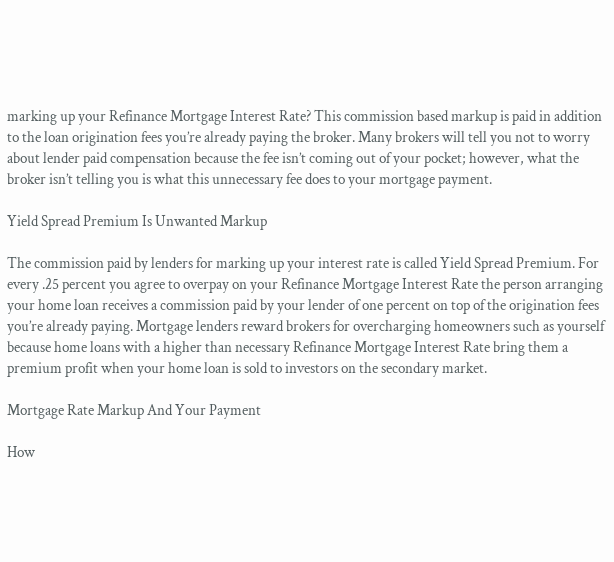marking up your Refinance Mortgage Interest Rate? This commission based markup is paid in addition to the loan origination fees you’re already paying the broker. Many brokers will tell you not to worry about lender paid compensation because the fee isn’t coming out of your pocket; however, what the broker isn’t telling you is what this unnecessary fee does to your mortgage payment.

Yield Spread Premium Is Unwanted Markup

The commission paid by lenders for marking up your interest rate is called Yield Spread Premium. For every .25 percent you agree to overpay on your Refinance Mortgage Interest Rate the person arranging your home loan receives a commission paid by your lender of one percent on top of the origination fees you’re already paying. Mortgage lenders reward brokers for overcharging homeowners such as yourself because home loans with a higher than necessary Refinance Mortgage Interest Rate bring them a premium profit when your home loan is sold to investors on the secondary market.

Mortgage Rate Markup And Your Payment

How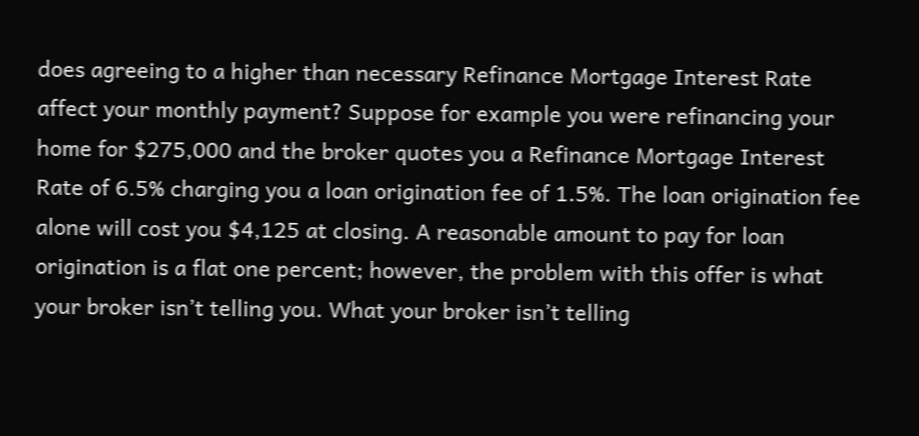does agreeing to a higher than necessary Refinance Mortgage Interest Rate affect your monthly payment? Suppose for example you were refinancing your home for $275,000 and the broker quotes you a Refinance Mortgage Interest Rate of 6.5% charging you a loan origination fee of 1.5%. The loan origination fee alone will cost you $4,125 at closing. A reasonable amount to pay for loan origination is a flat one percent; however, the problem with this offer is what your broker isn’t telling you. What your broker isn’t telling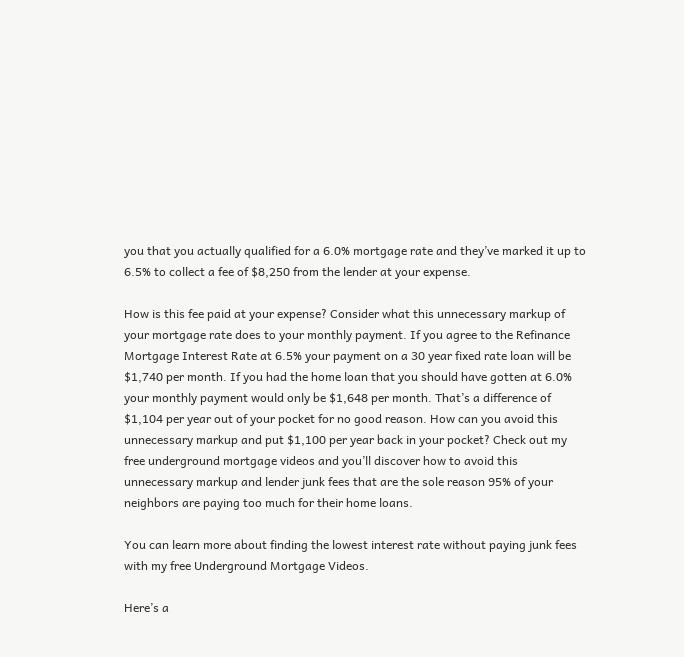you that you actually qualified for a 6.0% mortgage rate and they’ve marked it up to 6.5% to collect a fee of $8,250 from the lender at your expense.

How is this fee paid at your expense? Consider what this unnecessary markup of your mortgage rate does to your monthly payment. If you agree to the Refinance Mortgage Interest Rate at 6.5% your payment on a 30 year fixed rate loan will be $1,740 per month. If you had the home loan that you should have gotten at 6.0% your monthly payment would only be $1,648 per month. That’s a difference of $1,104 per year out of your pocket for no good reason. How can you avoid this unnecessary markup and put $1,100 per year back in your pocket? Check out my free underground mortgage videos and you’ll discover how to avoid this unnecessary markup and lender junk fees that are the sole reason 95% of your neighbors are paying too much for their home loans.

You can learn more about finding the lowest interest rate without paying junk fees with my free Underground Mortgage Videos.

Here’s a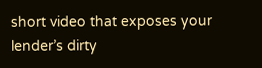short video that exposes your lender’s dirty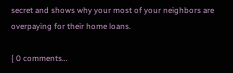secret and shows why your most of your neighbors are overpaying for their home loans.

{ 0 comments…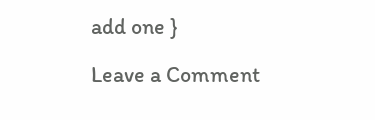add one }

Leave a Comment